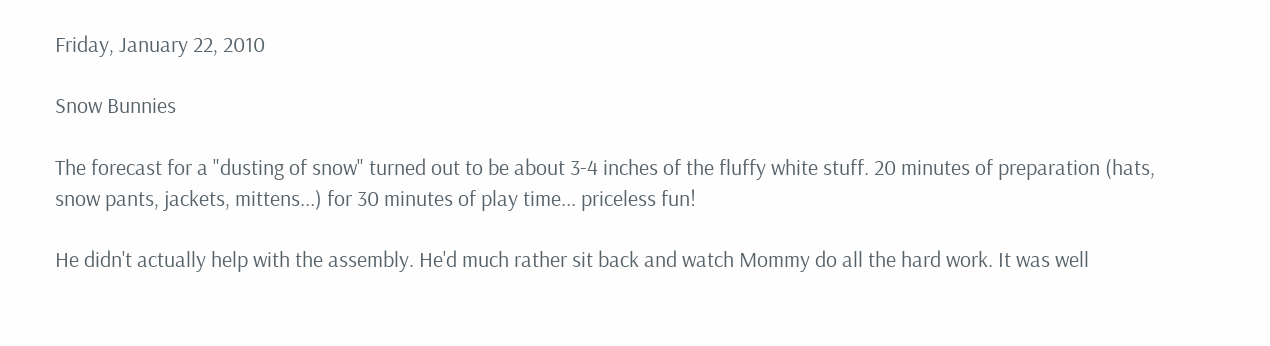Friday, January 22, 2010

Snow Bunnies

The forecast for a "dusting of snow" turned out to be about 3-4 inches of the fluffy white stuff. 20 minutes of preparation (hats, snow pants, jackets, mittens...) for 30 minutes of play time... priceless fun!

He didn't actually help with the assembly. He'd much rather sit back and watch Mommy do all the hard work. It was well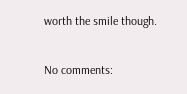worth the smile though.

No comments: